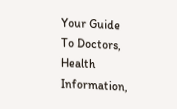Your Guide To Doctors, Health Information,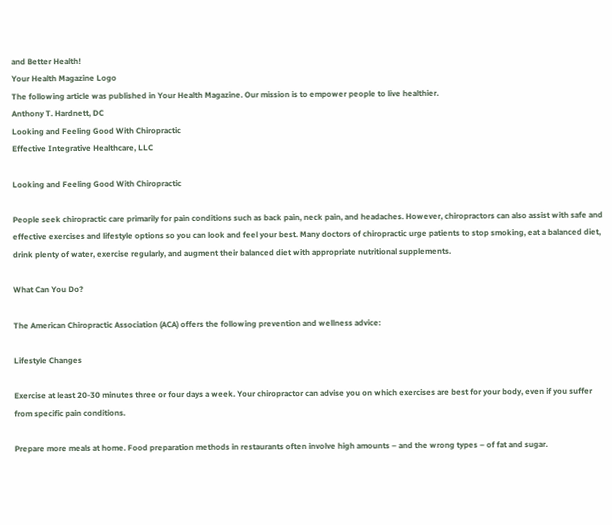and Better Health!
Your Health Magazine Logo
The following article was published in Your Health Magazine. Our mission is to empower people to live healthier.
Anthony T. Hardnett, DC
Looking and Feeling Good With Chiropractic
Effective Integrative Healthcare, LLC

Looking and Feeling Good With Chiropractic

People seek chiropractic care primarily for pain conditions such as back pain, neck pain, and headaches. However, chiropractors can also assist with safe and effective exercises and lifestyle options so you can look and feel your best. Many doctors of chiropractic urge patients to stop smoking, eat a balanced diet, drink plenty of water, exercise regularly, and augment their balanced diet with appropriate nutritional supplements.

What Can You Do?

The American Chiropractic Association (ACA) offers the following prevention and wellness advice:

Lifestyle Changes

Exercise at least 20-30 minutes three or four days a week. Your chiropractor can advise you on which exercises are best for your body, even if you suffer from specific pain conditions.

Prepare more meals at home. Food preparation methods in restaurants often involve high amounts – and the wrong types – of fat and sugar.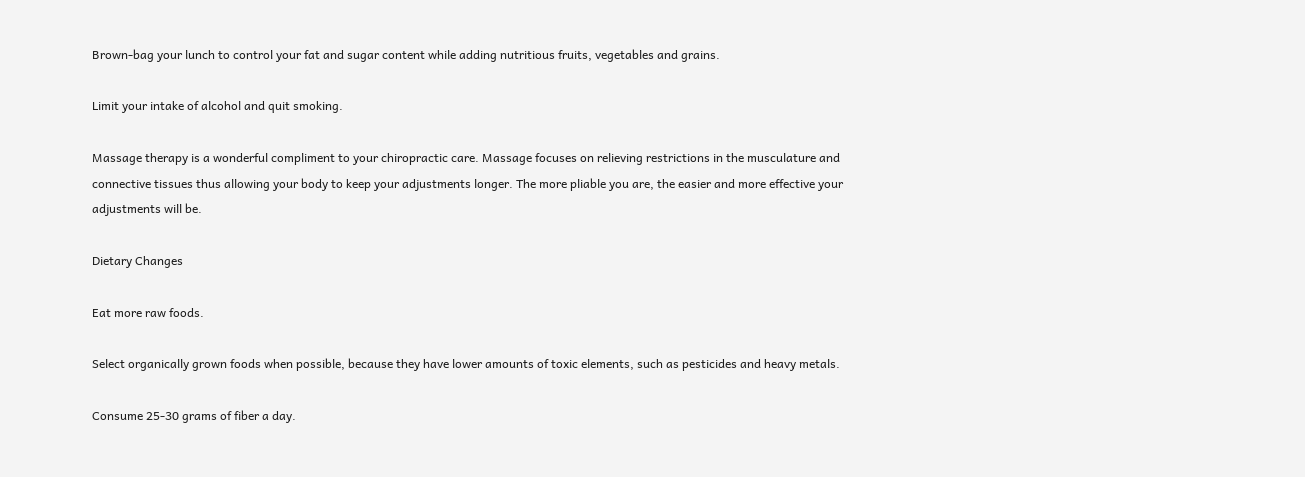Brown-bag your lunch to control your fat and sugar content while adding nutritious fruits, vegetables and grains.

Limit your intake of alcohol and quit smoking.

Massage therapy is a wonderful compliment to your chiropractic care. Massage focuses on relieving restrictions in the musculature and connective tissues thus allowing your body to keep your adjustments longer. The more pliable you are, the easier and more effective your adjustments will be.

Dietary Changes

Eat more raw foods.

Select organically grown foods when possible, because they have lower amounts of toxic elements, such as pesticides and heavy metals.

Consume 25-30 grams of fiber a day.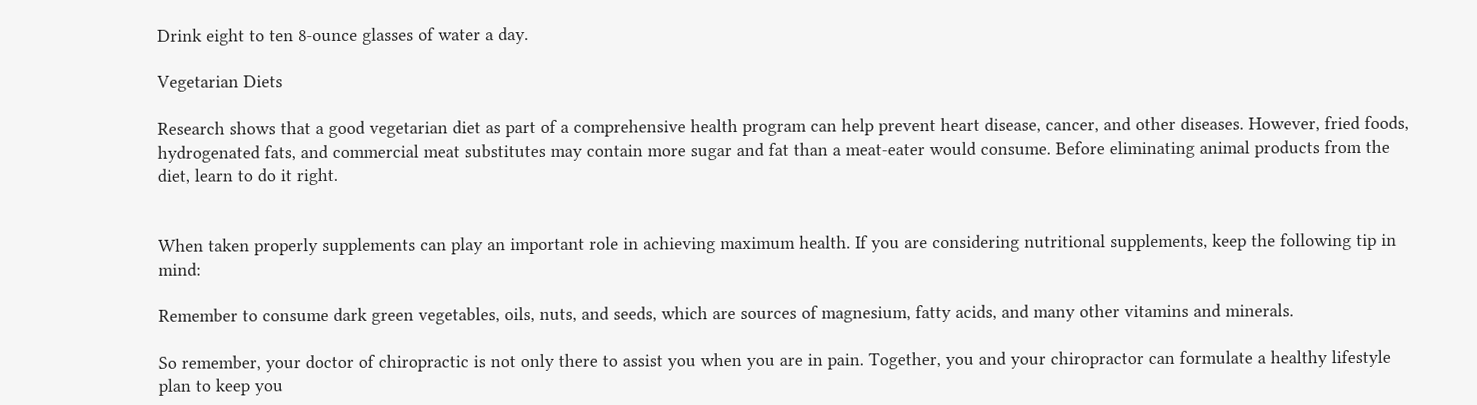Drink eight to ten 8-ounce glasses of water a day.

Vegetarian Diets

Research shows that a good vegetarian diet as part of a comprehensive health program can help prevent heart disease, cancer, and other diseases. However, fried foods, hydrogenated fats, and commercial meat substitutes may contain more sugar and fat than a meat-eater would consume. Before eliminating animal products from the diet, learn to do it right.


When taken properly supplements can play an important role in achieving maximum health. If you are considering nutritional supplements, keep the following tip in mind:

Remember to consume dark green vegetables, oils, nuts, and seeds, which are sources of magnesium, fatty acids, and many other vitamins and minerals.

So remember, your doctor of chiropractic is not only there to assist you when you are in pain. Together, you and your chiropractor can formulate a healthy lifestyle plan to keep you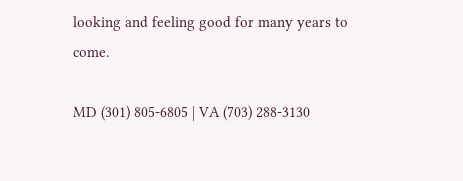looking and feeling good for many years to come.

MD (301) 805-6805 | VA (703) 288-3130